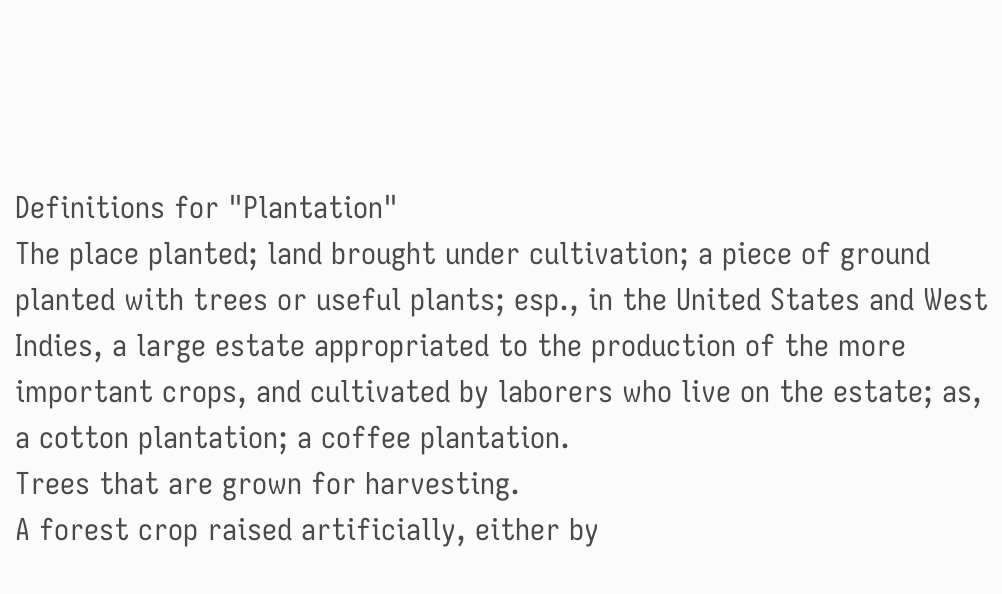Definitions for "Plantation"
The place planted; land brought under cultivation; a piece of ground planted with trees or useful plants; esp., in the United States and West Indies, a large estate appropriated to the production of the more important crops, and cultivated by laborers who live on the estate; as, a cotton plantation; a coffee plantation.
Trees that are grown for harvesting.
A forest crop raised artificially, either by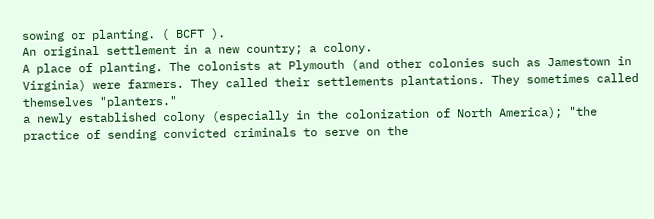sowing or planting. ( BCFT ).
An original settlement in a new country; a colony.
A place of planting. The colonists at Plymouth (and other colonies such as Jamestown in Virginia) were farmers. They called their settlements plantations. They sometimes called themselves "planters."
a newly established colony (especially in the colonization of North America); "the practice of sending convicted criminals to serve on the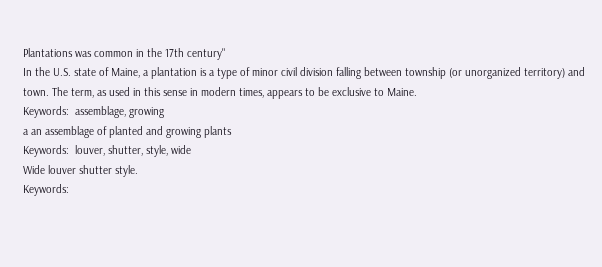Plantations was common in the 17th century"
In the U.S. state of Maine, a plantation is a type of minor civil division falling between township (or unorganized territory) and town. The term, as used in this sense in modern times, appears to be exclusive to Maine.
Keywords:  assemblage, growing
a an assemblage of planted and growing plants
Keywords:  louver, shutter, style, wide
Wide louver shutter style.
Keywords: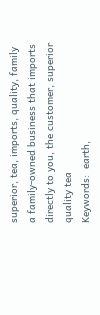superior, tea, imports, quality, family
a family-owned business that imports directly to you, the customer, superior quality tea
Keywords:  earth,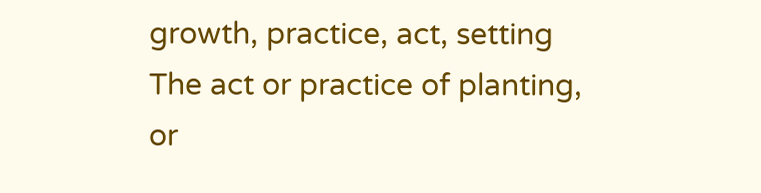growth, practice, act, setting
The act or practice of planting, or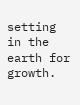setting in the earth for growth.